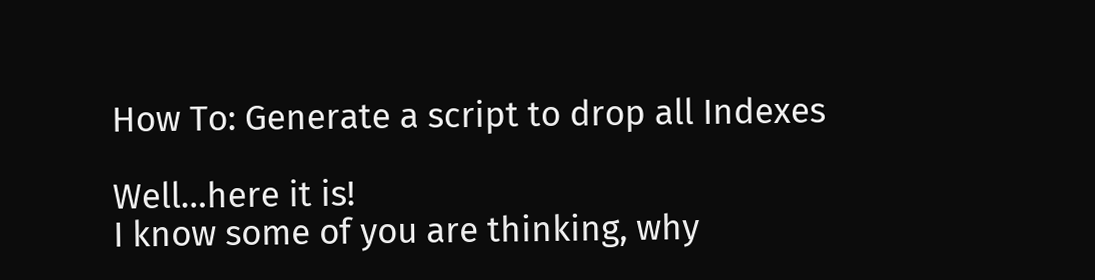How To: Generate a script to drop all Indexes

Well…here it is!
I know some of you are thinking, why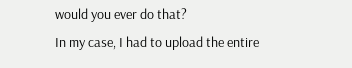would you ever do that?
In my case, I had to upload the entire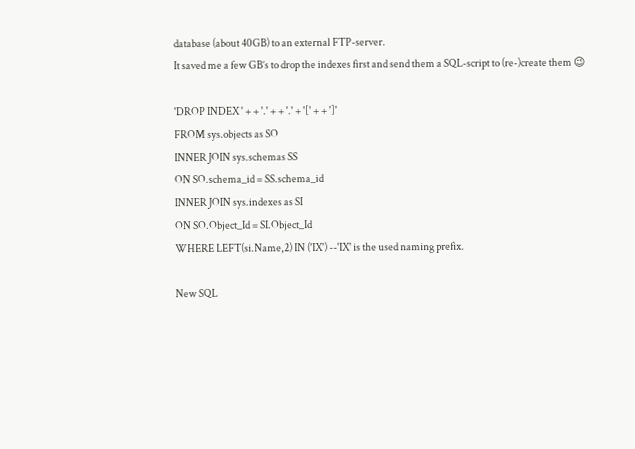database (about 40GB) to an external FTP-server.
It saved me a few GB’s to drop the indexes first and send them a SQL-script to (re-)create them 😉

'DROP INDEX ' + + '.' + + '.' + '[' + + ']'
FROM sys.objects as SO
INNER JOIN sys.schemas SS
ON SO.schema_id = SS.schema_id
INNER JOIN sys.indexes as SI
ON SO.Object_Id = SI.Object_Id
WHERE LEFT(si.Name,2) IN ('IX') --'IX' is the used naming prefix.

New SQL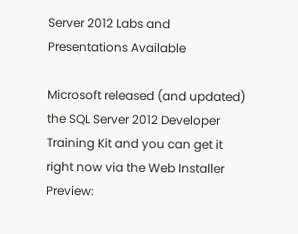Server 2012 Labs and Presentations Available

Microsoft released (and updated) the SQL Server 2012 Developer Training Kit and you can get it right now via the Web Installer Preview: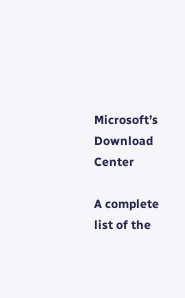Microsoft’s Download Center

A complete list of the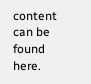content can be found here.